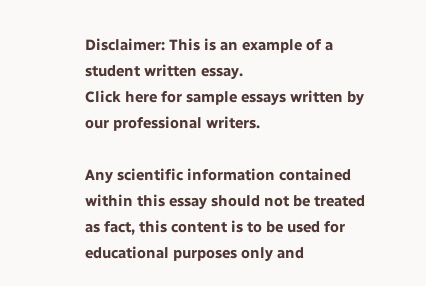Disclaimer: This is an example of a student written essay.
Click here for sample essays written by our professional writers.

Any scientific information contained within this essay should not be treated as fact, this content is to be used for educational purposes only and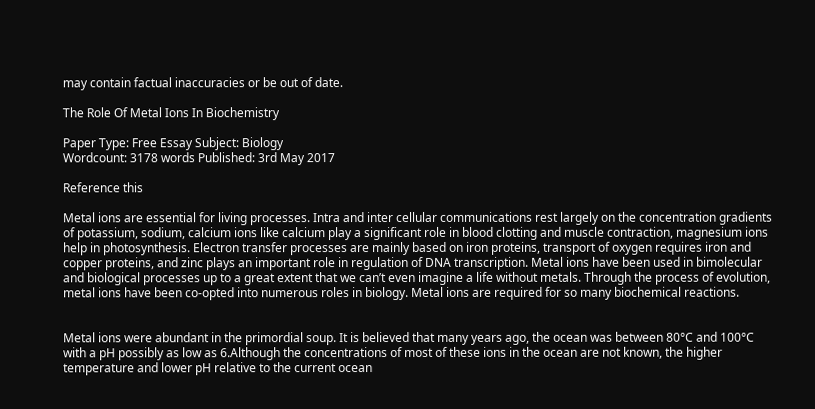may contain factual inaccuracies or be out of date.

The Role Of Metal Ions In Biochemistry

Paper Type: Free Essay Subject: Biology
Wordcount: 3178 words Published: 3rd May 2017

Reference this

Metal ions are essential for living processes. Intra and inter cellular communications rest largely on the concentration gradients of potassium, sodium, calcium ions like calcium play a significant role in blood clotting and muscle contraction, magnesium ions help in photosynthesis. Electron transfer processes are mainly based on iron proteins, transport of oxygen requires iron and copper proteins, and zinc plays an important role in regulation of DNA transcription. Metal ions have been used in bimolecular and biological processes up to a great extent that we can’t even imagine a life without metals. Through the process of evolution, metal ions have been co-opted into numerous roles in biology. Metal ions are required for so many biochemical reactions.


Metal ions were abundant in the primordial soup. It is believed that many years ago, the ocean was between 80°C and 100°C with a pH possibly as low as 6.Although the concentrations of most of these ions in the ocean are not known, the higher temperature and lower pH relative to the current ocean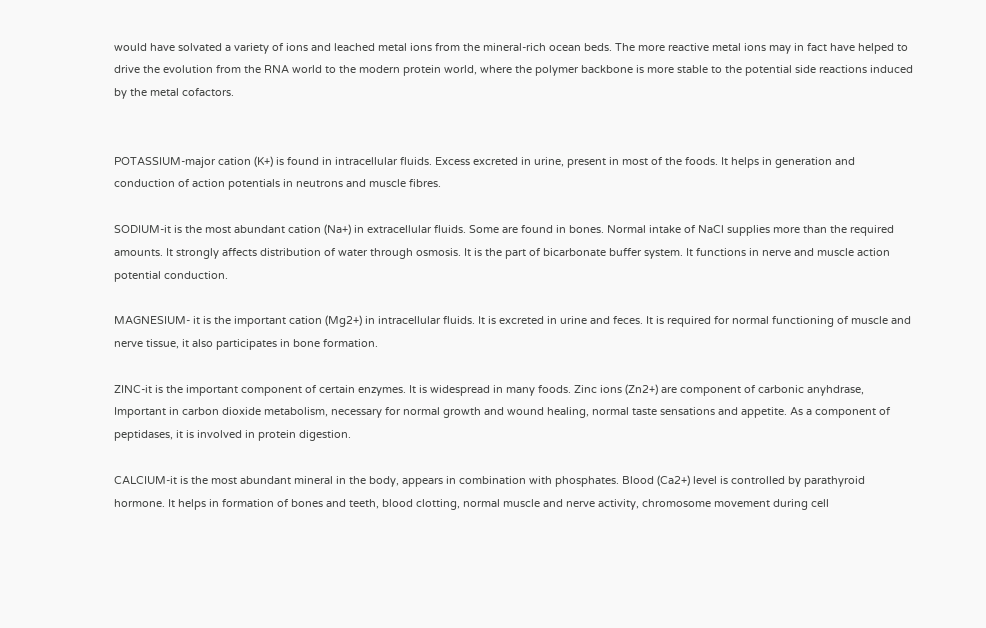would have solvated a variety of ions and leached metal ions from the mineral-rich ocean beds. The more reactive metal ions may in fact have helped to drive the evolution from the RNA world to the modern protein world, where the polymer backbone is more stable to the potential side reactions induced by the metal cofactors.


POTASSIUM-major cation (K+) is found in intracellular fluids. Excess excreted in urine, present in most of the foods. It helps in generation and conduction of action potentials in neutrons and muscle fibres.

SODIUM-it is the most abundant cation (Na+) in extracellular fluids. Some are found in bones. Normal intake of NaCl supplies more than the required amounts. It strongly affects distribution of water through osmosis. It is the part of bicarbonate buffer system. It functions in nerve and muscle action potential conduction.

MAGNESIUM- it is the important cation (Mg2+) in intracellular fluids. It is excreted in urine and feces. It is required for normal functioning of muscle and nerve tissue, it also participates in bone formation.

ZINC-it is the important component of certain enzymes. It is widespread in many foods. Zinc ions (Zn2+) are component of carbonic anyhdrase, Important in carbon dioxide metabolism, necessary for normal growth and wound healing, normal taste sensations and appetite. As a component of peptidases, it is involved in protein digestion.

CALCIUM-it is the most abundant mineral in the body, appears in combination with phosphates. Blood (Ca2+) level is controlled by parathyroid hormone. It helps in formation of bones and teeth, blood clotting, normal muscle and nerve activity, chromosome movement during cell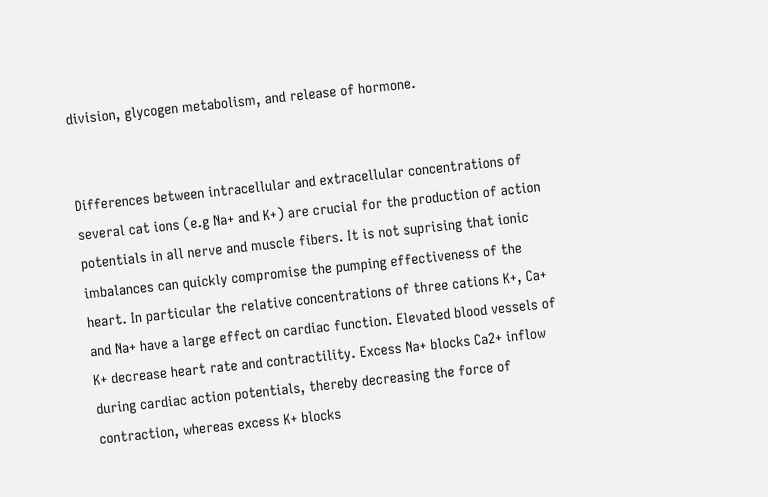division, glycogen metabolism, and release of hormone.


Differences between intracellular and extracellular concentrations of several cat ions (e.g Na+ and K+) are crucial for the production of action potentials in all nerve and muscle fibers. It is not suprising that ionic imbalances can quickly compromise the pumping effectiveness of the heart. In particular the relative concentrations of three cations K+, Ca+ and Na+ have a large effect on cardiac function. Elevated blood vessels of K+ decrease heart rate and contractility. Excess Na+ blocks Ca2+ inflow during cardiac action potentials, thereby decreasing the force of contraction, whereas excess K+ blocks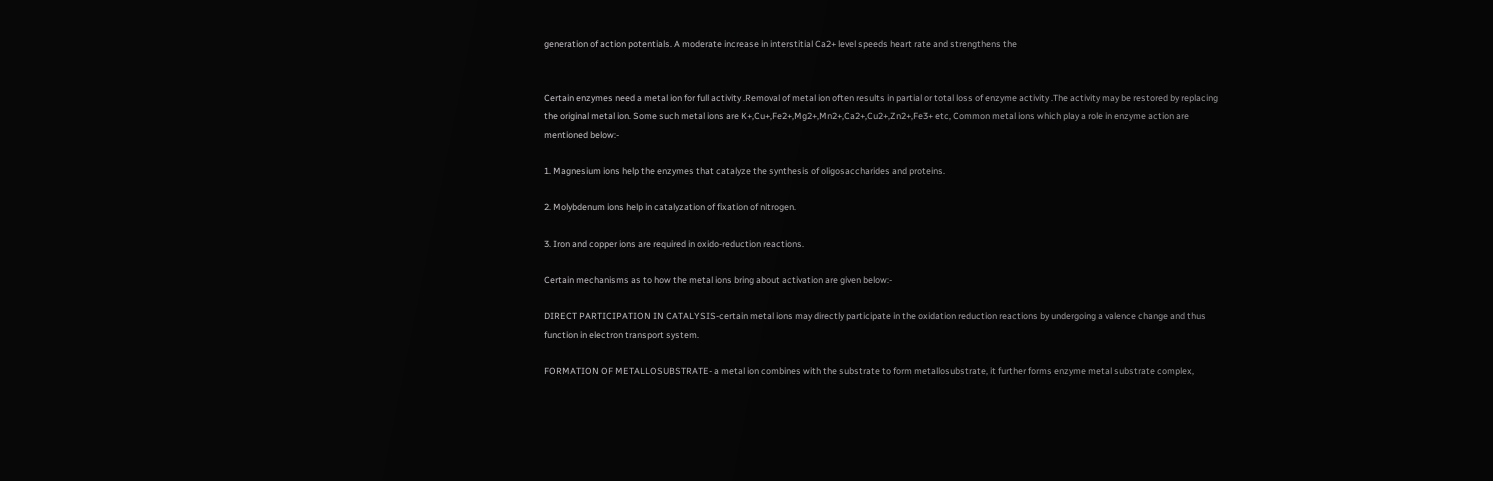generation of action potentials. A moderate increase in interstitial Ca2+ level speeds heart rate and strengthens the


Certain enzymes need a metal ion for full activity .Removal of metal ion often results in partial or total loss of enzyme activity .The activity may be restored by replacing the original metal ion. Some such metal ions are K+,Cu+,Fe2+,Mg2+,Mn2+,Ca2+,Cu2+,Zn2+,Fe3+ etc, Common metal ions which play a role in enzyme action are mentioned below:-

1. Magnesium ions help the enzymes that catalyze the synthesis of oligosaccharides and proteins.

2. Molybdenum ions help in catalyzation of fixation of nitrogen.

3. Iron and copper ions are required in oxido-reduction reactions.

Certain mechanisms as to how the metal ions bring about activation are given below:-

DIRECT PARTICIPATION IN CATALYSIS-certain metal ions may directly participate in the oxidation reduction reactions by undergoing a valence change and thus function in electron transport system.

FORMATION OF METALLOSUBSTRATE- a metal ion combines with the substrate to form metallosubstrate, it further forms enzyme metal substrate complex,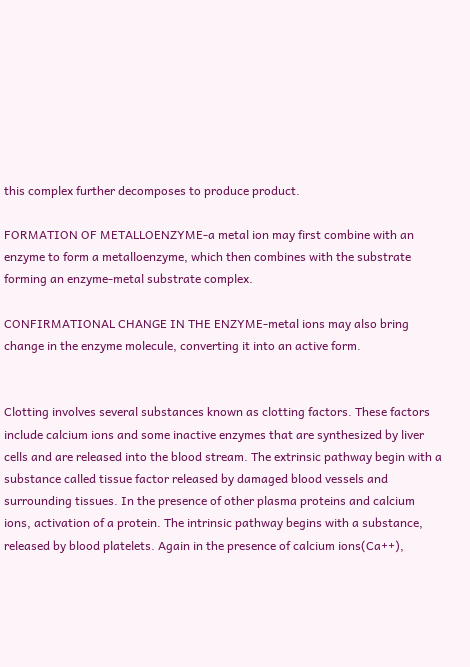this complex further decomposes to produce product.

FORMATION OF METALLOENZYME-a metal ion may first combine with an enzyme to form a metalloenzyme, which then combines with the substrate forming an enzyme-metal substrate complex.

CONFIRMATIONAL CHANGE IN THE ENZYME-metal ions may also bring change in the enzyme molecule, converting it into an active form.


Clotting involves several substances known as clotting factors. These factors include calcium ions and some inactive enzymes that are synthesized by liver cells and are released into the blood stream. The extrinsic pathway begin with a substance called tissue factor released by damaged blood vessels and surrounding tissues. In the presence of other plasma proteins and calcium ions, activation of a protein. The intrinsic pathway begins with a substance, released by blood platelets. Again in the presence of calcium ions(Ca++),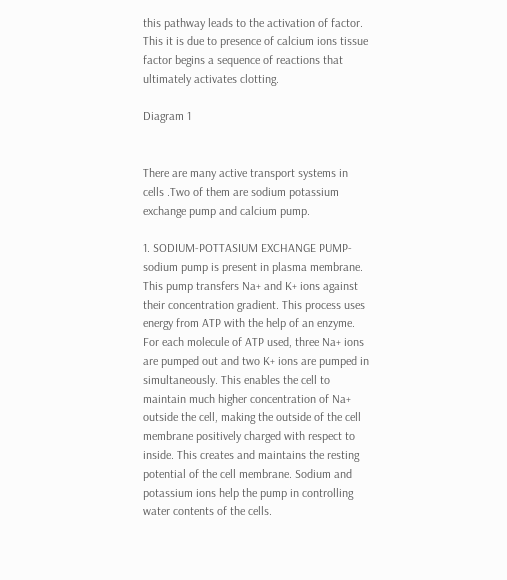this pathway leads to the activation of factor. This it is due to presence of calcium ions tissue factor begins a sequence of reactions that ultimately activates clotting.

Diagram 1


There are many active transport systems in cells .Two of them are sodium potassium exchange pump and calcium pump.

1. SODIUM-POTTASIUM EXCHANGE PUMP-sodium pump is present in plasma membrane. This pump transfers Na+ and K+ ions against their concentration gradient. This process uses energy from ATP with the help of an enzyme. For each molecule of ATP used, three Na+ ions are pumped out and two K+ ions are pumped in simultaneously. This enables the cell to maintain much higher concentration of Na+ outside the cell, making the outside of the cell membrane positively charged with respect to inside. This creates and maintains the resting potential of the cell membrane. Sodium and potassium ions help the pump in controlling water contents of the cells.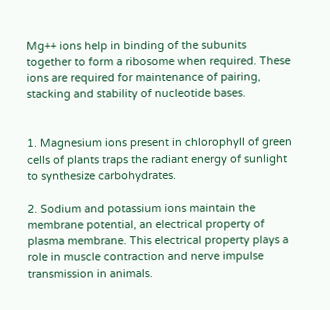Mg++ ions help in binding of the subunits together to form a ribosome when required. These ions are required for maintenance of pairing, stacking and stability of nucleotide bases.


1. Magnesium ions present in chlorophyll of green cells of plants traps the radiant energy of sunlight to synthesize carbohydrates.

2. Sodium and potassium ions maintain the membrane potential, an electrical property of plasma membrane. This electrical property plays a role in muscle contraction and nerve impulse transmission in animals.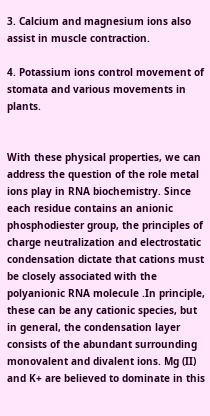3. Calcium and magnesium ions also assist in muscle contraction.

4. Potassium ions control movement of stomata and various movements in plants.


With these physical properties, we can address the question of the role metal ions play in RNA biochemistry. Since each residue contains an anionic phosphodiester group, the principles of charge neutralization and electrostatic condensation dictate that cations must be closely associated with the polyanionic RNA molecule .In principle, these can be any cationic species, but in general, the condensation layer consists of the abundant surrounding monovalent and divalent ions. Mg (II) and K+ are believed to dominate in this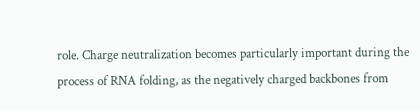role. Charge neutralization becomes particularly important during the process of RNA folding, as the negatively charged backbones from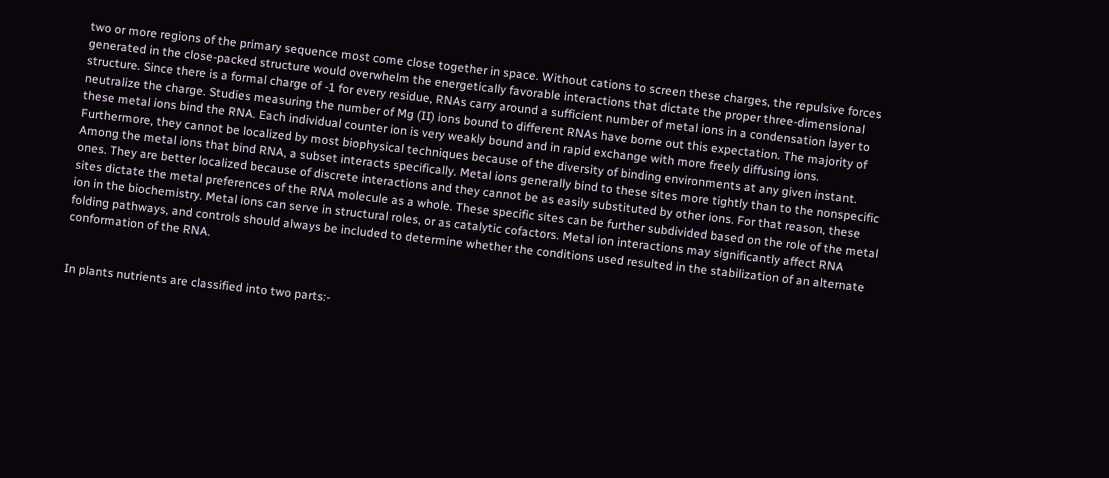two or more regions of the primary sequence most come close together in space. Without cations to screen these charges, the repulsive forces generated in the close-packed structure would overwhelm the energetically favorable interactions that dictate the proper three-dimensional structure. Since there is a formal charge of -1 for every residue, RNAs carry around a sufficient number of metal ions in a condensation layer to neutralize the charge. Studies measuring the number of Mg (II) ions bound to different RNAs have borne out this expectation. The majority of these metal ions bind the RNA. Each individual counter ion is very weakly bound and in rapid exchange with more freely diffusing ions. Furthermore, they cannot be localized by most biophysical techniques because of the diversity of binding environments at any given instant. Among the metal ions that bind RNA, a subset interacts specifically. Metal ions generally bind to these sites more tightly than to the nonspecific ones. They are better localized because of discrete interactions and they cannot be as easily substituted by other ions. For that reason, these sites dictate the metal preferences of the RNA molecule as a whole. These specific sites can be further subdivided based on the role of the metal ion in the biochemistry. Metal ions can serve in structural roles, or as catalytic cofactors. Metal ion interactions may significantly affect RNA folding pathways, and controls should always be included to determine whether the conditions used resulted in the stabilization of an alternate conformation of the RNA.


In plants nutrients are classified into two parts:-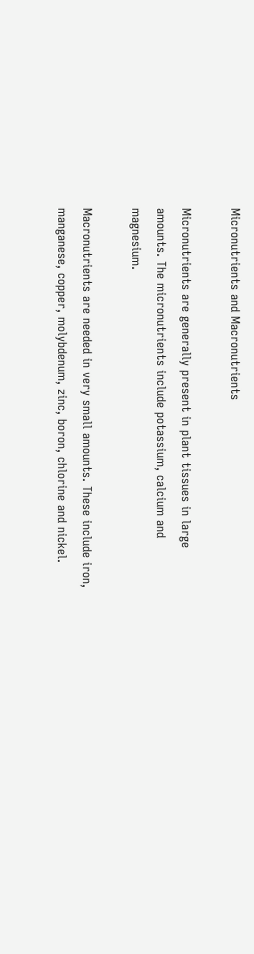Micronutrients and Macronutrients

Micronutrients are generally present in plant tissues in large amounts. The micronutrients include potassium, calcium and magnesium.

Macronutrients are needed in very small amounts. These include iron, manganese, copper, molybdenum, zinc, boron, chlorine and nickel.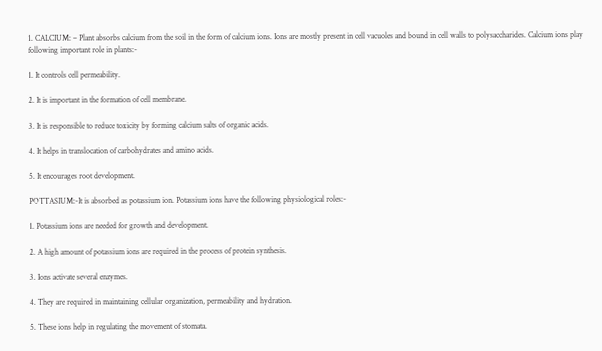1. CALCIUM: – Plant absorbs calcium from the soil in the form of calcium ions. Ions are mostly present in cell vacuoles and bound in cell walls to polysaccharides. Calcium ions play following important role in plants:-

1. It controls cell permeability.

2. It is important in the formation of cell membrane.

3. It is responsible to reduce toxicity by forming calcium salts of organic acids.

4. It helps in translocation of carbohydrates and amino acids.

5. It encourages root development.

POTTASIUM:-It is absorbed as potassium ion. Potassium ions have the following physiological roles:-

1. Potassium ions are needed for growth and development.

2. A high amount of potassium ions are required in the process of protein synthesis.

3. Ions activate several enzymes.

4. They are required in maintaining cellular organization, permeability and hydration.

5. These ions help in regulating the movement of stomata.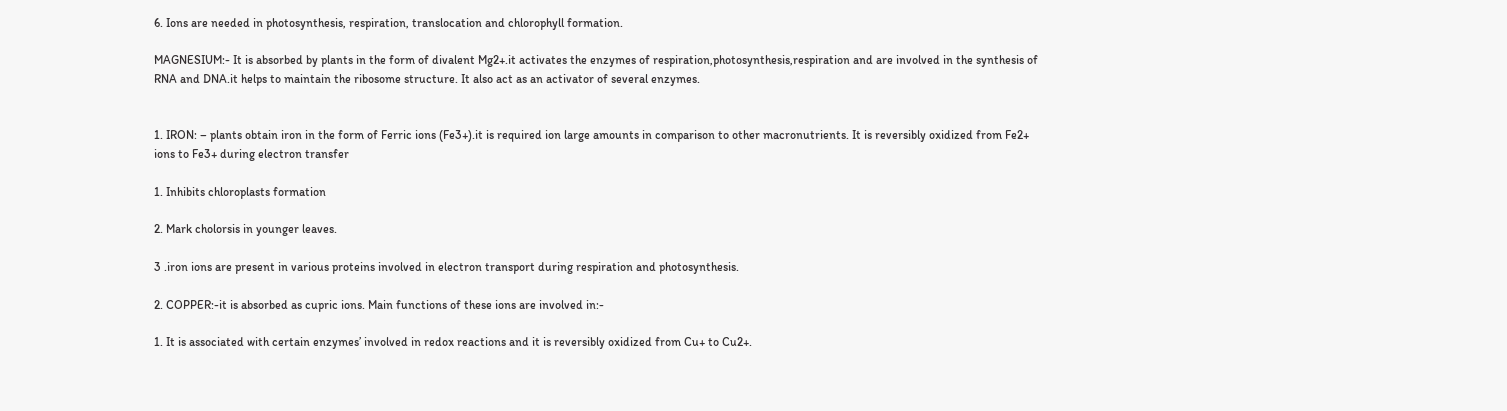6. Ions are needed in photosynthesis, respiration, translocation and chlorophyll formation.

MAGNESIUM:- It is absorbed by plants in the form of divalent Mg2+.it activates the enzymes of respiration,photosynthesis,respiration and are involved in the synthesis of RNA and DNA.it helps to maintain the ribosome structure. It also act as an activator of several enzymes.


1. IRON: – plants obtain iron in the form of Ferric ions (Fe3+).it is required ion large amounts in comparison to other macronutrients. It is reversibly oxidized from Fe2+ ions to Fe3+ during electron transfer

1. Inhibits chloroplasts formation

2. Mark cholorsis in younger leaves.

3 .iron ions are present in various proteins involved in electron transport during respiration and photosynthesis.

2. COPPER:-it is absorbed as cupric ions. Main functions of these ions are involved in:-

1. It is associated with certain enzymes’ involved in redox reactions and it is reversibly oxidized from Cu+ to Cu2+.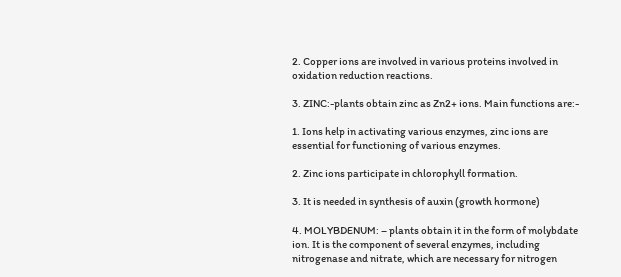2. Copper ions are involved in various proteins involved in oxidation reduction reactions.

3. ZINC:-plants obtain zinc as Zn2+ ions. Main functions are:-

1. Ions help in activating various enzymes, zinc ions are essential for functioning of various enzymes.

2. Zinc ions participate in chlorophyll formation.

3. It is needed in synthesis of auxin (growth hormone)

4. MOLYBDENUM: – plants obtain it in the form of molybdate ion. It is the component of several enzymes, including nitrogenase and nitrate, which are necessary for nitrogen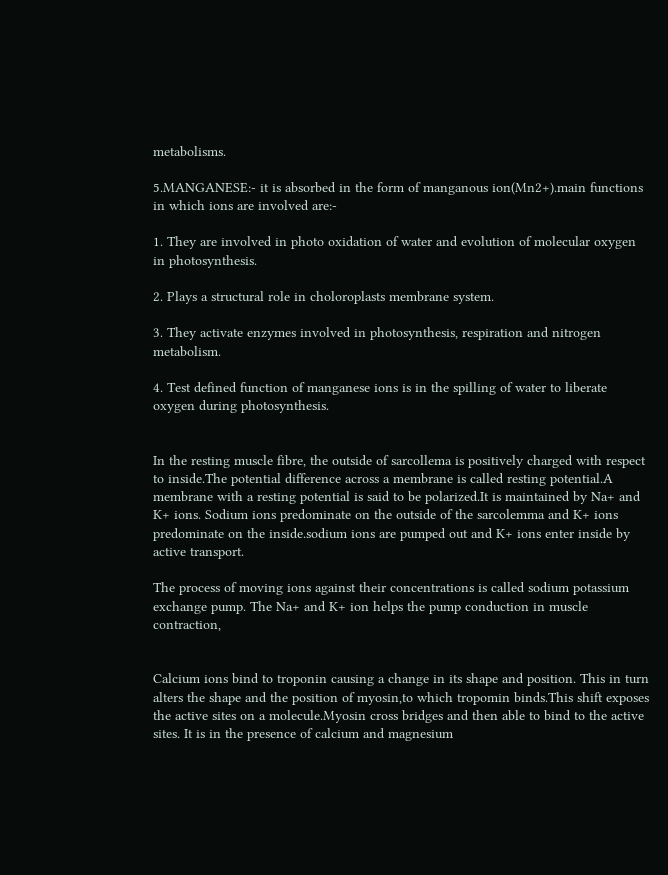metabolisms.

5.MANGANESE:- it is absorbed in the form of manganous ion(Mn2+).main functions in which ions are involved are:-

1. They are involved in photo oxidation of water and evolution of molecular oxygen in photosynthesis.

2. Plays a structural role in choloroplasts membrane system.

3. They activate enzymes involved in photosynthesis, respiration and nitrogen metabolism.

4. Test defined function of manganese ions is in the spilling of water to liberate oxygen during photosynthesis.


In the resting muscle fibre, the outside of sarcollema is positively charged with respect to inside.The potential difference across a membrane is called resting potential.A membrane with a resting potential is said to be polarized.It is maintained by Na+ and K+ ions. Sodium ions predominate on the outside of the sarcolemma and K+ ions predominate on the inside.sodium ions are pumped out and K+ ions enter inside by active transport.

The process of moving ions against their concentrations is called sodium potassium exchange pump. The Na+ and K+ ion helps the pump conduction in muscle contraction,


Calcium ions bind to troponin causing a change in its shape and position. This in turn alters the shape and the position of myosin,to which tropomin binds.This shift exposes the active sites on a molecule.Myosin cross bridges and then able to bind to the active sites. It is in the presence of calcium and magnesium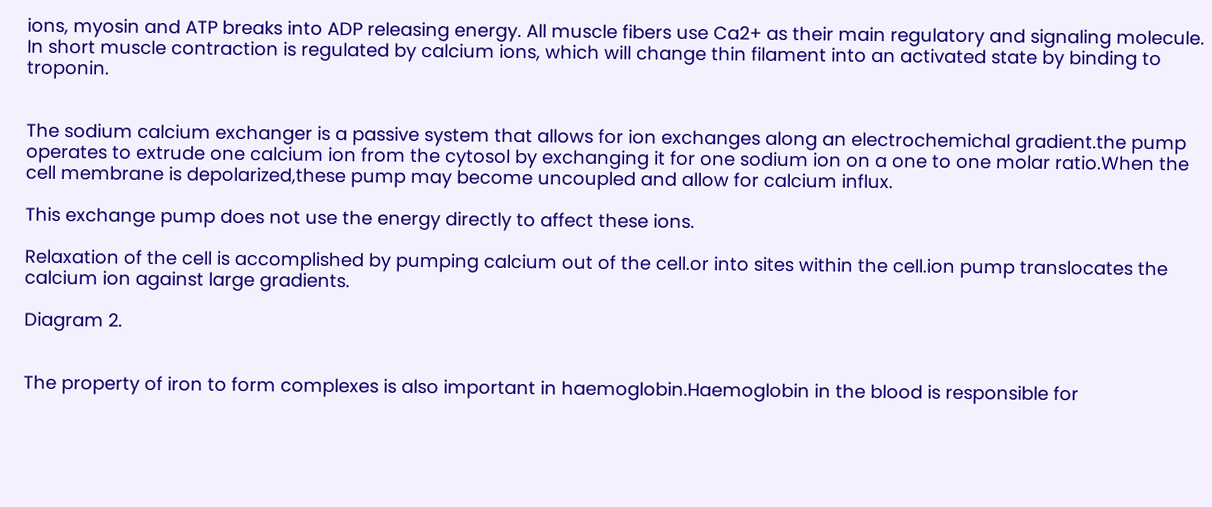ions, myosin and ATP breaks into ADP releasing energy. All muscle fibers use Ca2+ as their main regulatory and signaling molecule. In short muscle contraction is regulated by calcium ions, which will change thin filament into an activated state by binding to troponin.


The sodium calcium exchanger is a passive system that allows for ion exchanges along an electrochemichal gradient.the pump operates to extrude one calcium ion from the cytosol by exchanging it for one sodium ion on a one to one molar ratio.When the cell membrane is depolarized,these pump may become uncoupled and allow for calcium influx.

This exchange pump does not use the energy directly to affect these ions.

Relaxation of the cell is accomplished by pumping calcium out of the cell.or into sites within the cell.ion pump translocates the calcium ion against large gradients.

Diagram 2.


The property of iron to form complexes is also important in haemoglobin.Haemoglobin in the blood is responsible for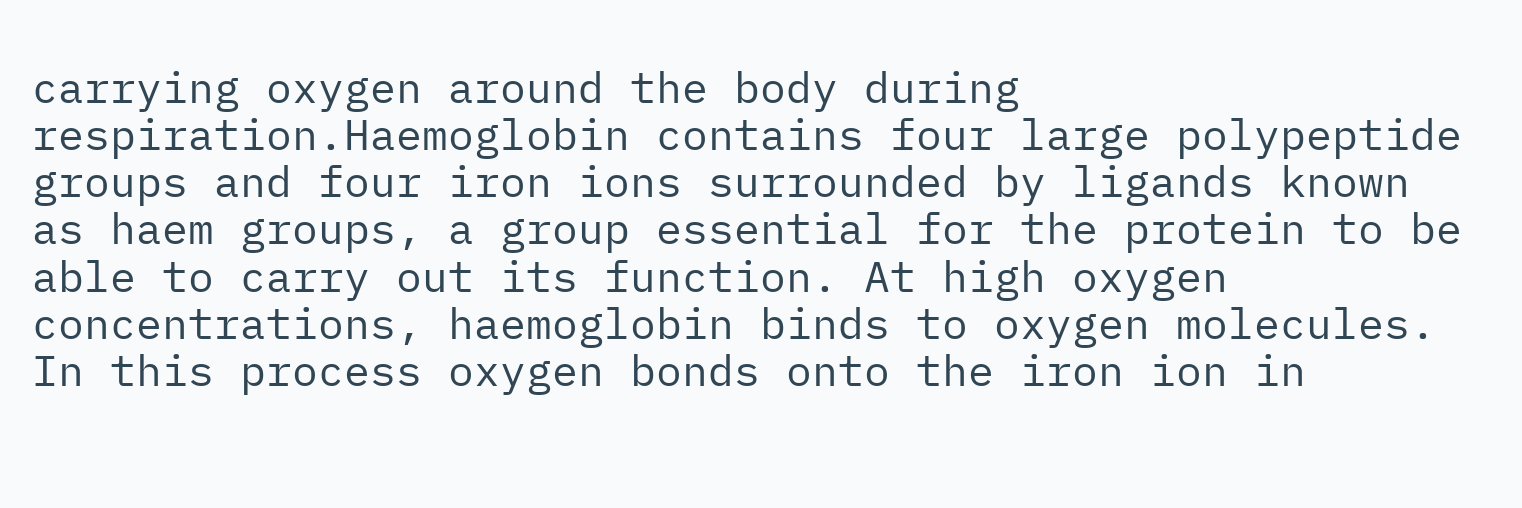carrying oxygen around the body during respiration.Haemoglobin contains four large polypeptide groups and four iron ions surrounded by ligands known as haem groups, a group essential for the protein to be able to carry out its function. At high oxygen concentrations, haemoglobin binds to oxygen molecules. In this process oxygen bonds onto the iron ion in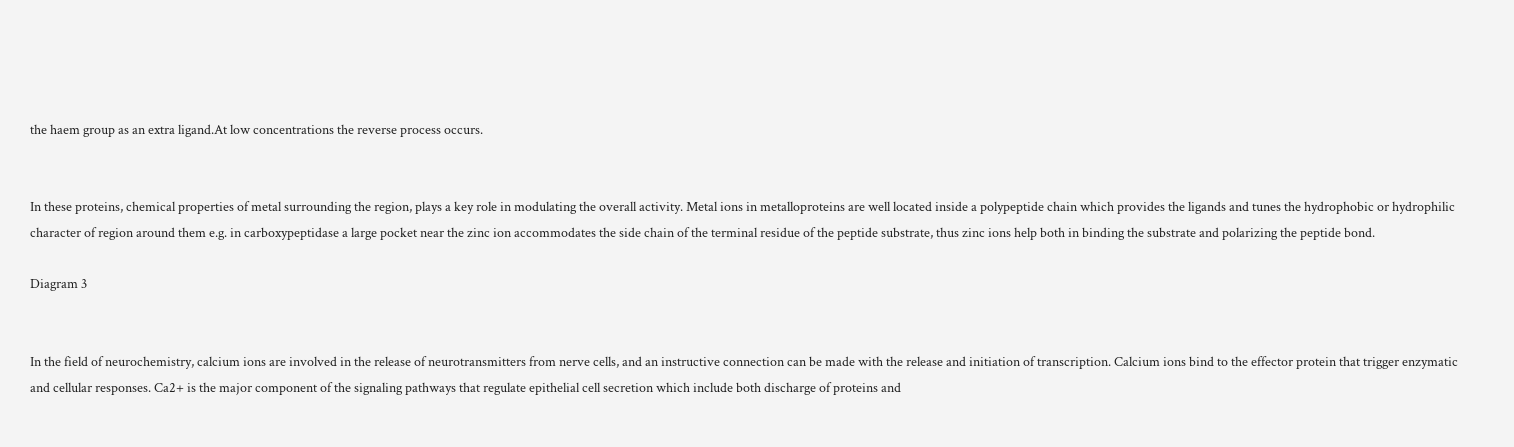the haem group as an extra ligand.At low concentrations the reverse process occurs.


In these proteins, chemical properties of metal surrounding the region, plays a key role in modulating the overall activity. Metal ions in metalloproteins are well located inside a polypeptide chain which provides the ligands and tunes the hydrophobic or hydrophilic character of region around them e.g. in carboxypeptidase a large pocket near the zinc ion accommodates the side chain of the terminal residue of the peptide substrate, thus zinc ions help both in binding the substrate and polarizing the peptide bond.

Diagram 3


In the field of neurochemistry, calcium ions are involved in the release of neurotransmitters from nerve cells, and an instructive connection can be made with the release and initiation of transcription. Calcium ions bind to the effector protein that trigger enzymatic and cellular responses. Ca2+ is the major component of the signaling pathways that regulate epithelial cell secretion which include both discharge of proteins and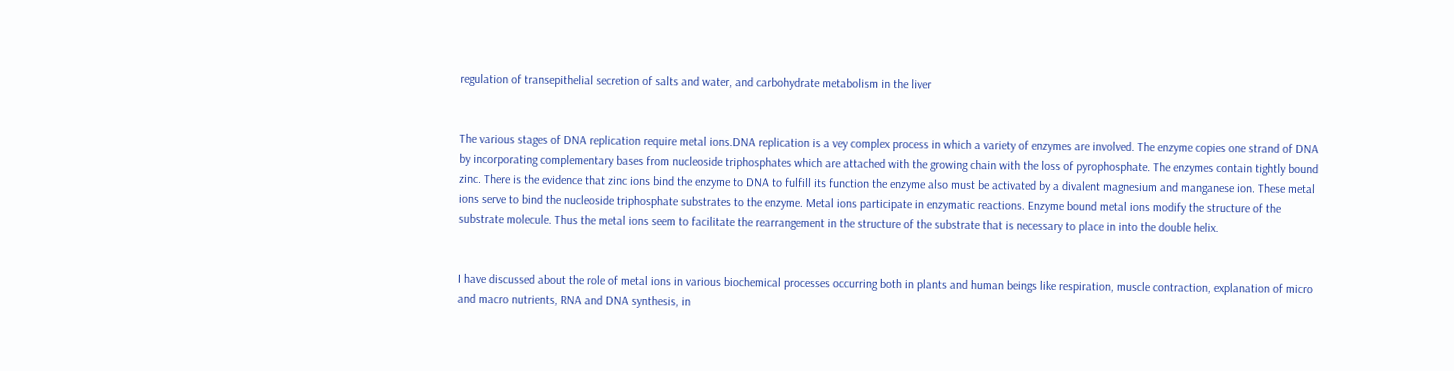regulation of transepithelial secretion of salts and water, and carbohydrate metabolism in the liver


The various stages of DNA replication require metal ions.DNA replication is a vey complex process in which a variety of enzymes are involved. The enzyme copies one strand of DNA by incorporating complementary bases from nucleoside triphosphates which are attached with the growing chain with the loss of pyrophosphate. The enzymes contain tightly bound zinc. There is the evidence that zinc ions bind the enzyme to DNA to fulfill its function the enzyme also must be activated by a divalent magnesium and manganese ion. These metal ions serve to bind the nucleoside triphosphate substrates to the enzyme. Metal ions participate in enzymatic reactions. Enzyme bound metal ions modify the structure of the substrate molecule. Thus the metal ions seem to facilitate the rearrangement in the structure of the substrate that is necessary to place in into the double helix.


I have discussed about the role of metal ions in various biochemical processes occurring both in plants and human beings like respiration, muscle contraction, explanation of micro and macro nutrients, RNA and DNA synthesis, in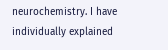neurochemistry. I have individually explained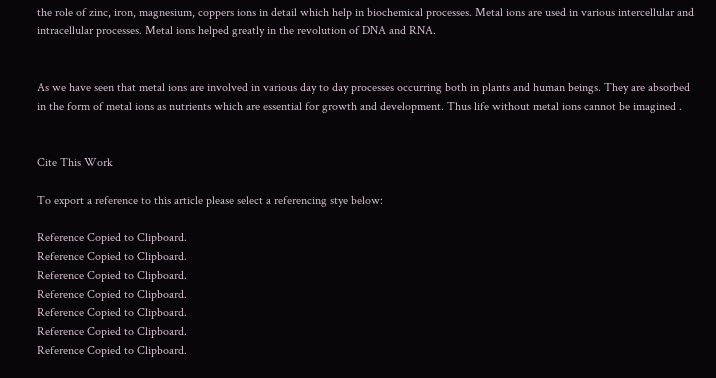the role of zinc, iron, magnesium, coppers ions in detail which help in biochemical processes. Metal ions are used in various intercellular and intracellular processes. Metal ions helped greatly in the revolution of DNA and RNA.


As we have seen that metal ions are involved in various day to day processes occurring both in plants and human beings. They are absorbed in the form of metal ions as nutrients which are essential for growth and development. Thus life without metal ions cannot be imagined .


Cite This Work

To export a reference to this article please select a referencing stye below:

Reference Copied to Clipboard.
Reference Copied to Clipboard.
Reference Copied to Clipboard.
Reference Copied to Clipboard.
Reference Copied to Clipboard.
Reference Copied to Clipboard.
Reference Copied to Clipboard.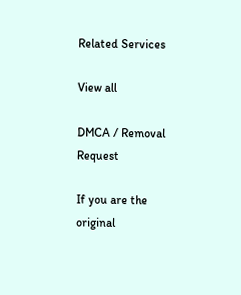Related Services

View all

DMCA / Removal Request

If you are the original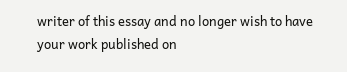writer of this essay and no longer wish to have your work published on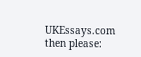UKEssays.com then please: